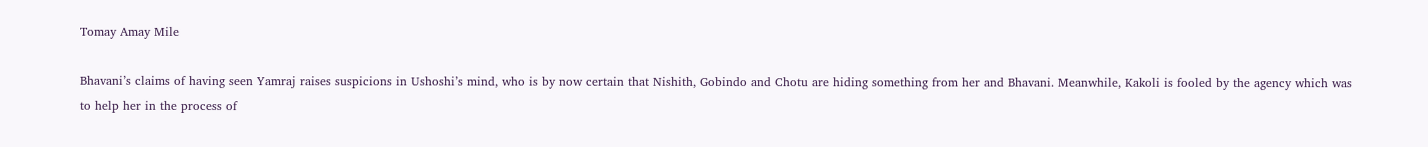Tomay Amay Mile

Bhavani’s claims of having seen Yamraj raises suspicions in Ushoshi’s mind, who is by now certain that Nishith, Gobindo and Chotu are hiding something from her and Bhavani. Meanwhile, Kakoli is fooled by the agency which was to help her in the process of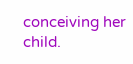conceiving her child.